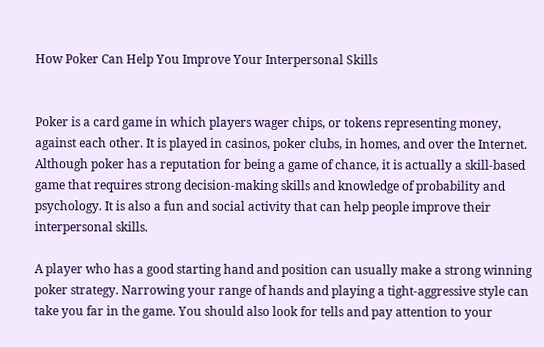How Poker Can Help You Improve Your Interpersonal Skills


Poker is a card game in which players wager chips, or tokens representing money, against each other. It is played in casinos, poker clubs, in homes, and over the Internet. Although poker has a reputation for being a game of chance, it is actually a skill-based game that requires strong decision-making skills and knowledge of probability and psychology. It is also a fun and social activity that can help people improve their interpersonal skills.

A player who has a good starting hand and position can usually make a strong winning poker strategy. Narrowing your range of hands and playing a tight-aggressive style can take you far in the game. You should also look for tells and pay attention to your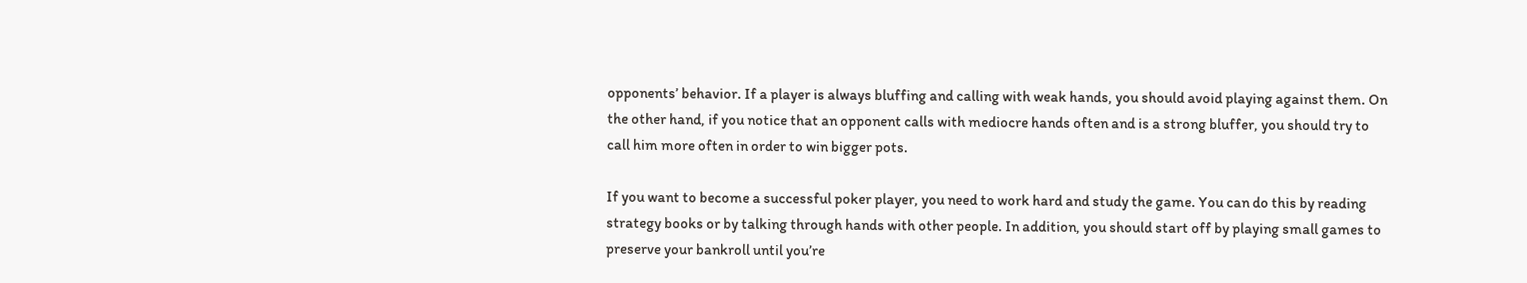opponents’ behavior. If a player is always bluffing and calling with weak hands, you should avoid playing against them. On the other hand, if you notice that an opponent calls with mediocre hands often and is a strong bluffer, you should try to call him more often in order to win bigger pots.

If you want to become a successful poker player, you need to work hard and study the game. You can do this by reading strategy books or by talking through hands with other people. In addition, you should start off by playing small games to preserve your bankroll until you’re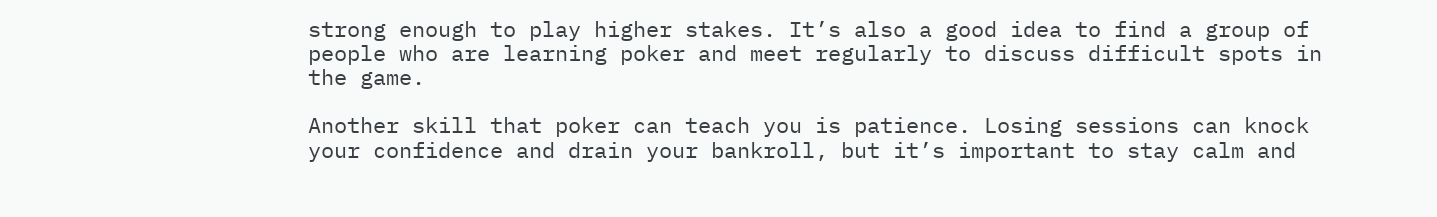strong enough to play higher stakes. It’s also a good idea to find a group of people who are learning poker and meet regularly to discuss difficult spots in the game.

Another skill that poker can teach you is patience. Losing sessions can knock your confidence and drain your bankroll, but it’s important to stay calm and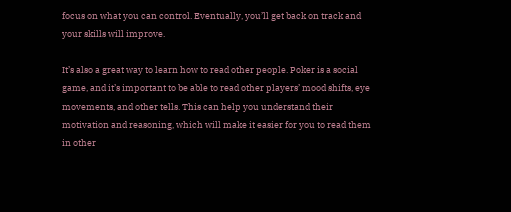focus on what you can control. Eventually, you’ll get back on track and your skills will improve.

It’s also a great way to learn how to read other people. Poker is a social game, and it’s important to be able to read other players’ mood shifts, eye movements, and other tells. This can help you understand their motivation and reasoning, which will make it easier for you to read them in other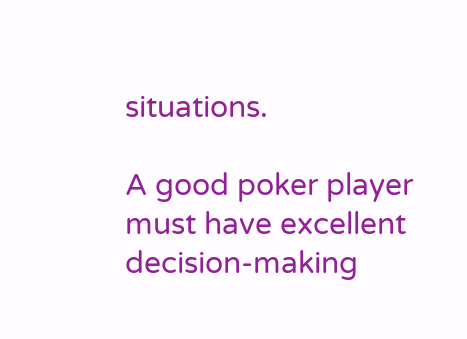situations.

A good poker player must have excellent decision-making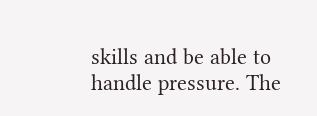skills and be able to handle pressure. The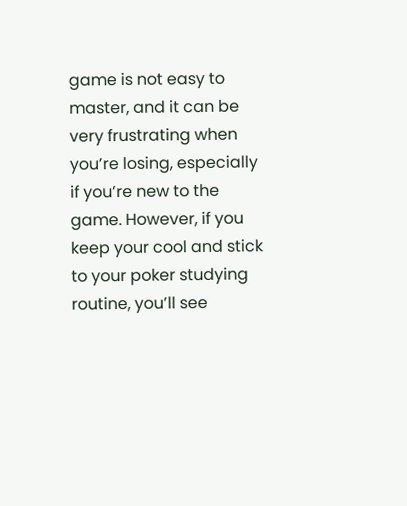game is not easy to master, and it can be very frustrating when you’re losing, especially if you’re new to the game. However, if you keep your cool and stick to your poker studying routine, you’ll see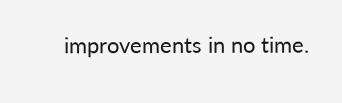improvements in no time.